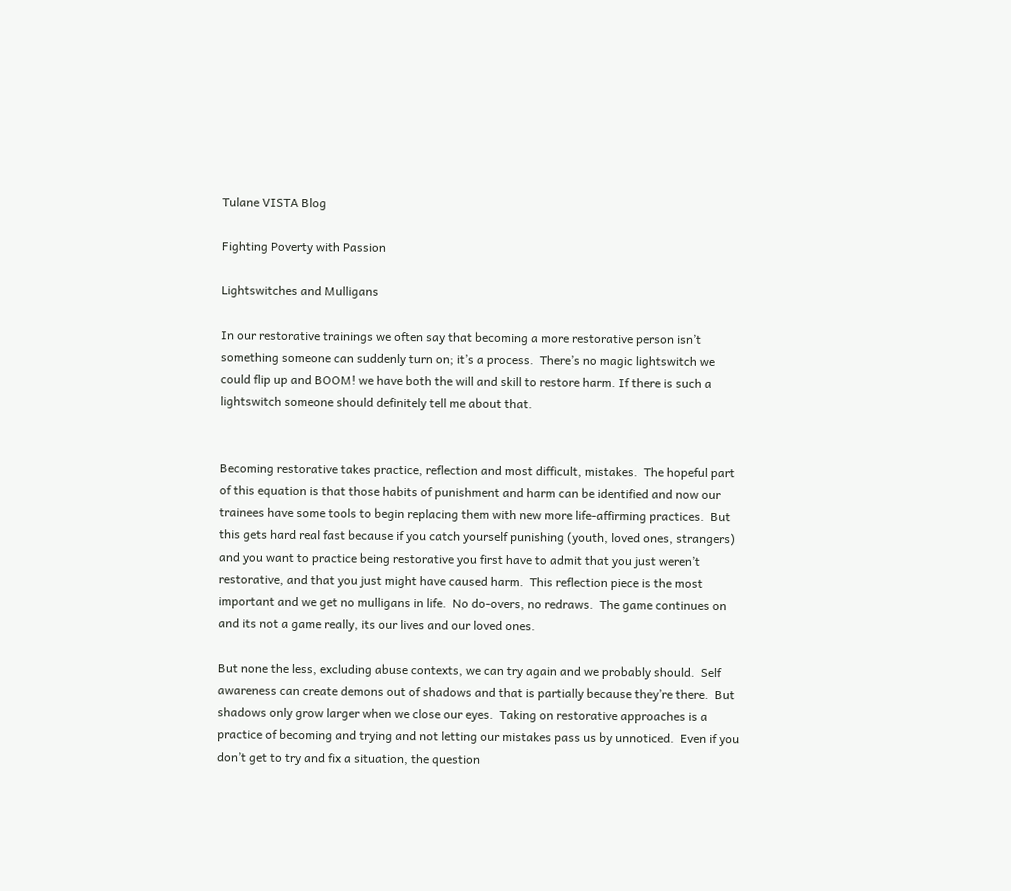Tulane VISTA Blog

Fighting Poverty with Passion

Lightswitches and Mulligans

In our restorative trainings we often say that becoming a more restorative person isn’t something someone can suddenly turn on; it’s a process.  There’s no magic lightswitch we could flip up and BOOM! we have both the will and skill to restore harm. If there is such a lightswitch someone should definitely tell me about that.


Becoming restorative takes practice, reflection and most difficult, mistakes.  The hopeful part of this equation is that those habits of punishment and harm can be identified and now our trainees have some tools to begin replacing them with new more life-affirming practices.  But this gets hard real fast because if you catch yourself punishing (youth, loved ones, strangers) and you want to practice being restorative you first have to admit that you just weren’t restorative, and that you just might have caused harm.  This reflection piece is the most important and we get no mulligans in life.  No do-overs, no redraws.  The game continues on and its not a game really, its our lives and our loved ones.

But none the less, excluding abuse contexts, we can try again and we probably should.  Self awareness can create demons out of shadows and that is partially because they’re there.  But shadows only grow larger when we close our eyes.  Taking on restorative approaches is a practice of becoming and trying and not letting our mistakes pass us by unnoticed.  Even if you don’t get to try and fix a situation, the question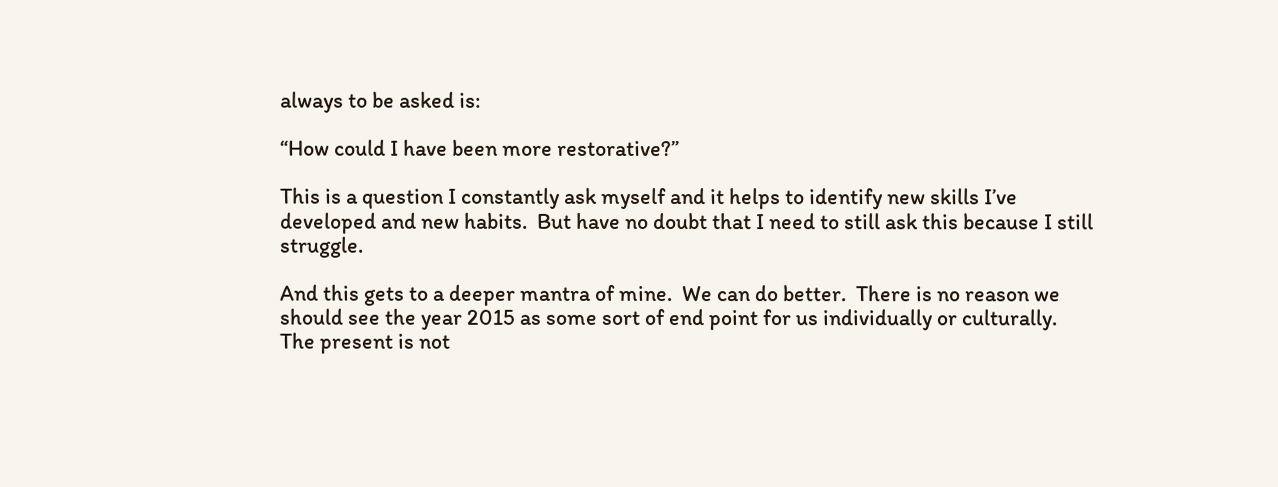always to be asked is:

“How could I have been more restorative?”

This is a question I constantly ask myself and it helps to identify new skills I’ve developed and new habits.  But have no doubt that I need to still ask this because I still struggle.

And this gets to a deeper mantra of mine.  We can do better.  There is no reason we should see the year 2015 as some sort of end point for us individually or culturally.  The present is not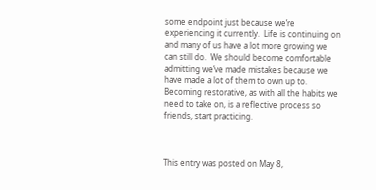some endpoint just because we’re experiencing it currently.  Life is continuing on and many of us have a lot more growing we can still do.  We should become comfortable admitting we’ve made mistakes because we have made a lot of them to own up to.  Becoming restorative, as with all the habits we need to take on, is a reflective process so friends, start practicing.



This entry was posted on May 8,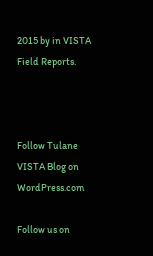2015 by in VISTA Field Reports.



Follow Tulane VISTA Blog on WordPress.com

Follow us on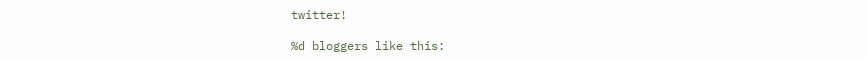twitter!

%d bloggers like this: